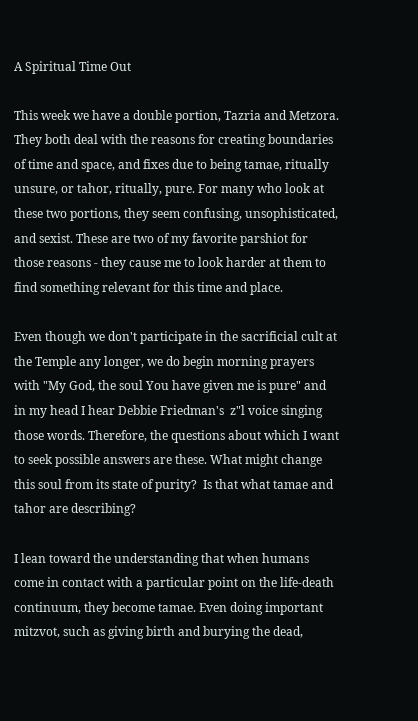A Spiritual Time Out

This week we have a double portion, Tazria and Metzora. They both deal with the reasons for creating boundaries of time and space, and fixes due to being tamae, ritually unsure, or tahor, ritually, pure. For many who look at these two portions, they seem confusing, unsophisticated, and sexist. These are two of my favorite parshiot for those reasons - they cause me to look harder at them to find something relevant for this time and place.

Even though we don't participate in the sacrificial cult at the Temple any longer, we do begin morning prayers with "My God, the soul You have given me is pure" and in my head I hear Debbie Friedman's  z"l voice singing those words. Therefore, the questions about which I want to seek possible answers are these. What might change this soul from its state of purity?  Is that what tamae and tahor are describing?

I lean toward the understanding that when humans come in contact with a particular point on the life-death continuum, they become tamae. Even doing important mitzvot, such as giving birth and burying the dead,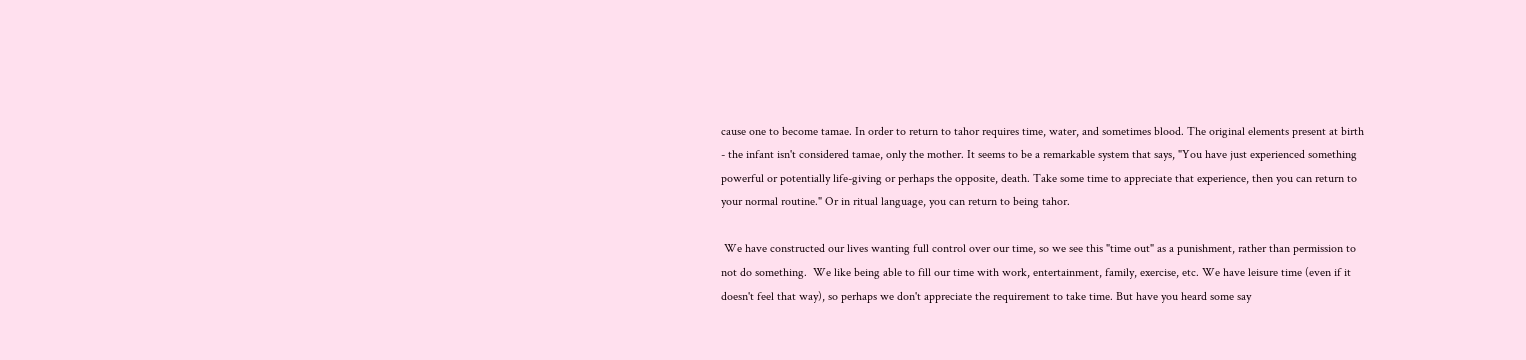cause one to become tamae. In order to return to tahor requires time, water, and sometimes blood. The original elements present at birth - the infant isn't considered tamae, only the mother. It seems to be a remarkable system that says, "You have just experienced something powerful or potentially life-giving or perhaps the opposite, death. Take some time to appreciate that experience, then you can return to your normal routine." Or in ritual language, you can return to being tahor.

 We have constructed our lives wanting full control over our time, so we see this "time out" as a punishment, rather than permission to not do something.  We like being able to fill our time with work, entertainment, family, exercise, etc. We have leisure time (even if it doesn't feel that way), so perhaps we don't appreciate the requirement to take time. But have you heard some say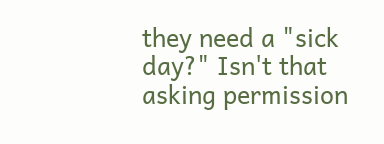they need a "sick day?" Isn't that asking permission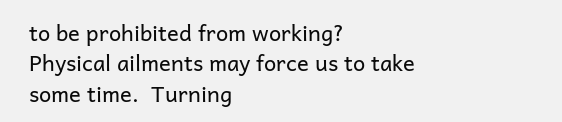to be prohibited from working? Physical ailments may force us to take some time.  Turning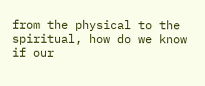from the physical to the spiritual, how do we know if our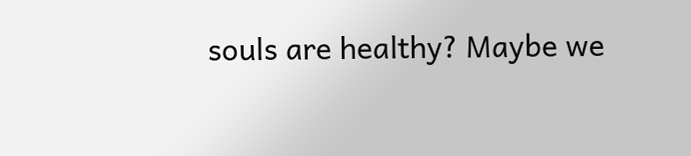souls are healthy? Maybe we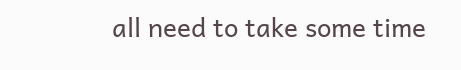all need to take some time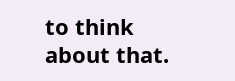to think about that.